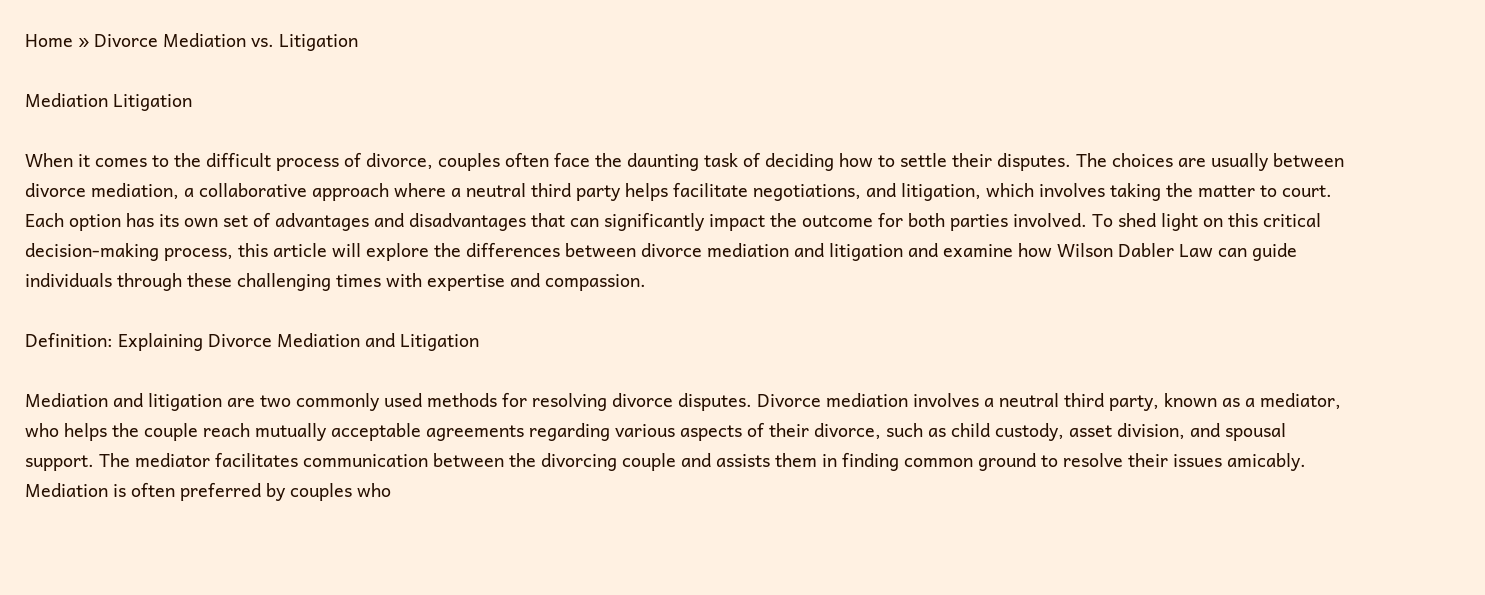Home » Divorce Mediation vs. Litigation

Mediation Litigation

When it comes to the difficult process of divorce, couples often face the daunting task of deciding how to settle their disputes. The choices are usually between divorce mediation, a collaborative approach where a neutral third party helps facilitate negotiations, and litigation, which involves taking the matter to court. Each option has its own set of advantages and disadvantages that can significantly impact the outcome for both parties involved. To shed light on this critical decision-making process, this article will explore the differences between divorce mediation and litigation and examine how Wilson Dabler Law can guide individuals through these challenging times with expertise and compassion.

Definition: Explaining Divorce Mediation and Litigation

Mediation and litigation are two commonly used methods for resolving divorce disputes. Divorce mediation involves a neutral third party, known as a mediator, who helps the couple reach mutually acceptable agreements regarding various aspects of their divorce, such as child custody, asset division, and spousal support. The mediator facilitates communication between the divorcing couple and assists them in finding common ground to resolve their issues amicably. Mediation is often preferred by couples who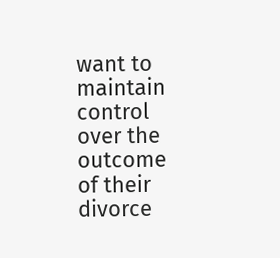want to maintain control over the outcome of their divorce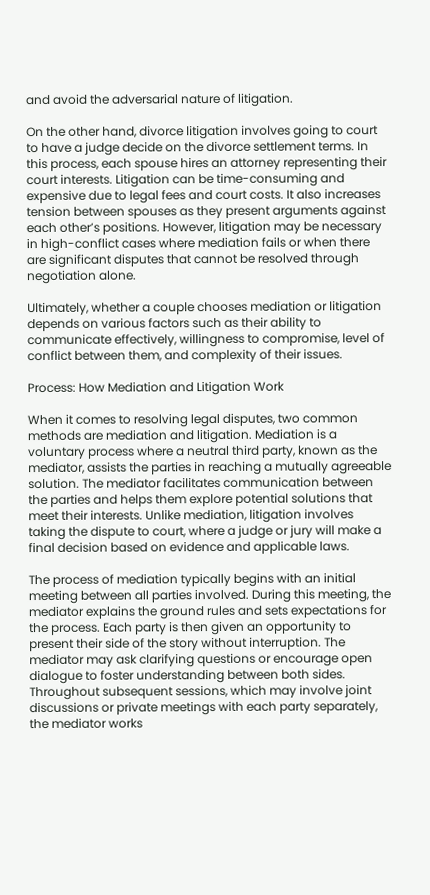and avoid the adversarial nature of litigation.

On the other hand, divorce litigation involves going to court to have a judge decide on the divorce settlement terms. In this process, each spouse hires an attorney representing their court interests. Litigation can be time-consuming and expensive due to legal fees and court costs. It also increases tension between spouses as they present arguments against each other’s positions. However, litigation may be necessary in high-conflict cases where mediation fails or when there are significant disputes that cannot be resolved through negotiation alone.

Ultimately, whether a couple chooses mediation or litigation depends on various factors such as their ability to communicate effectively, willingness to compromise, level of conflict between them, and complexity of their issues.

Process: How Mediation and Litigation Work

When it comes to resolving legal disputes, two common methods are mediation and litigation. Mediation is a voluntary process where a neutral third party, known as the mediator, assists the parties in reaching a mutually agreeable solution. The mediator facilitates communication between the parties and helps them explore potential solutions that meet their interests. Unlike mediation, litigation involves taking the dispute to court, where a judge or jury will make a final decision based on evidence and applicable laws.

The process of mediation typically begins with an initial meeting between all parties involved. During this meeting, the mediator explains the ground rules and sets expectations for the process. Each party is then given an opportunity to present their side of the story without interruption. The mediator may ask clarifying questions or encourage open dialogue to foster understanding between both sides. Throughout subsequent sessions, which may involve joint discussions or private meetings with each party separately, the mediator works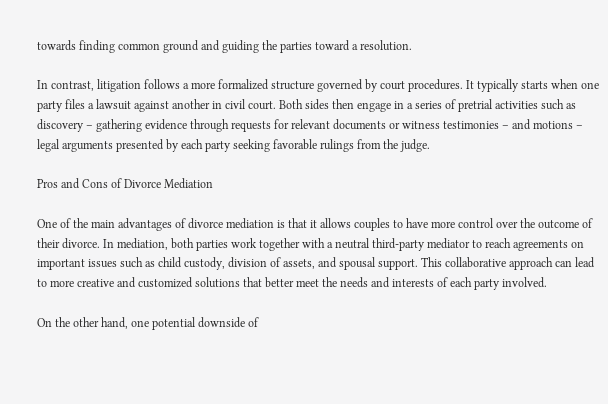towards finding common ground and guiding the parties toward a resolution.

In contrast, litigation follows a more formalized structure governed by court procedures. It typically starts when one party files a lawsuit against another in civil court. Both sides then engage in a series of pretrial activities such as discovery – gathering evidence through requests for relevant documents or witness testimonies – and motions – legal arguments presented by each party seeking favorable rulings from the judge.

Pros and Cons of Divorce Mediation

One of the main advantages of divorce mediation is that it allows couples to have more control over the outcome of their divorce. In mediation, both parties work together with a neutral third-party mediator to reach agreements on important issues such as child custody, division of assets, and spousal support. This collaborative approach can lead to more creative and customized solutions that better meet the needs and interests of each party involved.

On the other hand, one potential downside of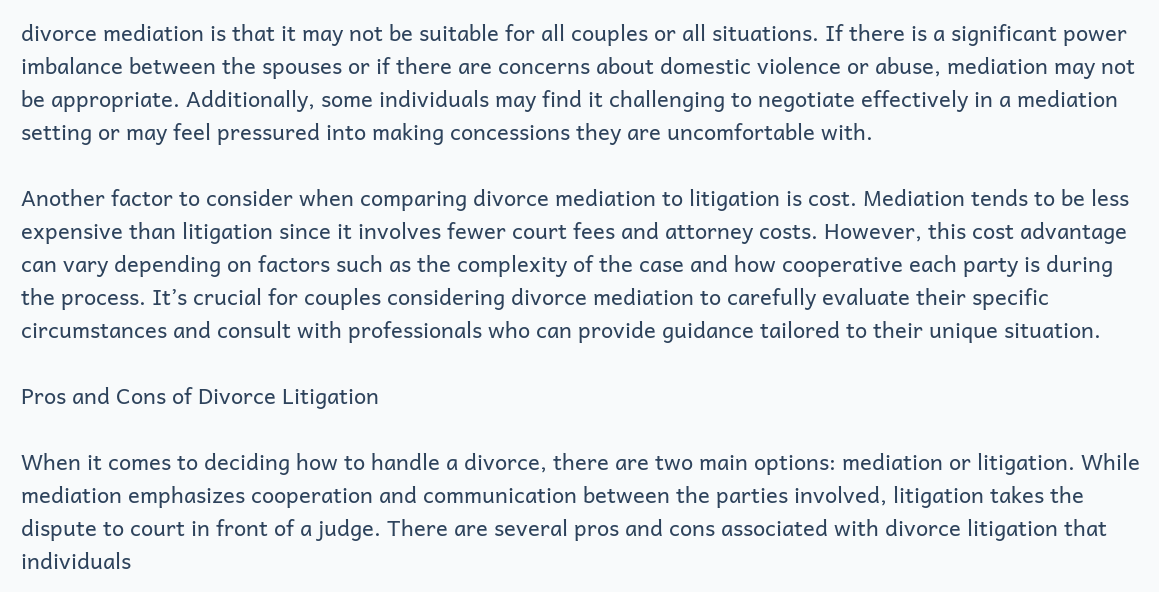divorce mediation is that it may not be suitable for all couples or all situations. If there is a significant power imbalance between the spouses or if there are concerns about domestic violence or abuse, mediation may not be appropriate. Additionally, some individuals may find it challenging to negotiate effectively in a mediation setting or may feel pressured into making concessions they are uncomfortable with.

Another factor to consider when comparing divorce mediation to litigation is cost. Mediation tends to be less expensive than litigation since it involves fewer court fees and attorney costs. However, this cost advantage can vary depending on factors such as the complexity of the case and how cooperative each party is during the process. It’s crucial for couples considering divorce mediation to carefully evaluate their specific circumstances and consult with professionals who can provide guidance tailored to their unique situation.

Pros and Cons of Divorce Litigation

When it comes to deciding how to handle a divorce, there are two main options: mediation or litigation. While mediation emphasizes cooperation and communication between the parties involved, litigation takes the dispute to court in front of a judge. There are several pros and cons associated with divorce litigation that individuals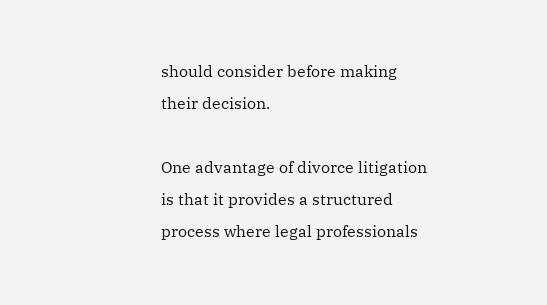should consider before making their decision.

One advantage of divorce litigation is that it provides a structured process where legal professionals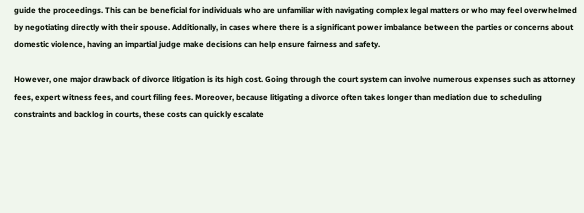guide the proceedings. This can be beneficial for individuals who are unfamiliar with navigating complex legal matters or who may feel overwhelmed by negotiating directly with their spouse. Additionally, in cases where there is a significant power imbalance between the parties or concerns about domestic violence, having an impartial judge make decisions can help ensure fairness and safety.

However, one major drawback of divorce litigation is its high cost. Going through the court system can involve numerous expenses such as attorney fees, expert witness fees, and court filing fees. Moreover, because litigating a divorce often takes longer than mediation due to scheduling constraints and backlog in courts, these costs can quickly escalate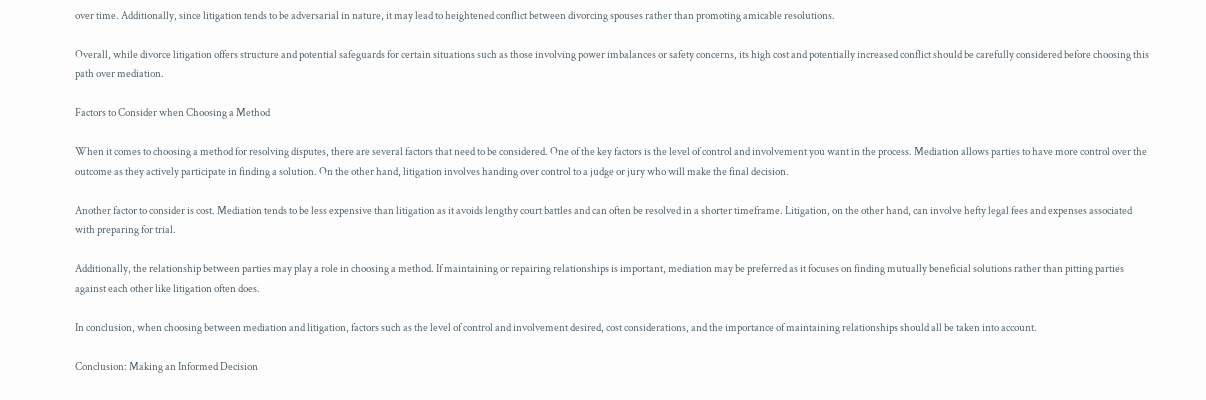over time. Additionally, since litigation tends to be adversarial in nature, it may lead to heightened conflict between divorcing spouses rather than promoting amicable resolutions.

Overall, while divorce litigation offers structure and potential safeguards for certain situations such as those involving power imbalances or safety concerns, its high cost and potentially increased conflict should be carefully considered before choosing this path over mediation.

Factors to Consider when Choosing a Method

When it comes to choosing a method for resolving disputes, there are several factors that need to be considered. One of the key factors is the level of control and involvement you want in the process. Mediation allows parties to have more control over the outcome as they actively participate in finding a solution. On the other hand, litigation involves handing over control to a judge or jury who will make the final decision.

Another factor to consider is cost. Mediation tends to be less expensive than litigation as it avoids lengthy court battles and can often be resolved in a shorter timeframe. Litigation, on the other hand, can involve hefty legal fees and expenses associated with preparing for trial.

Additionally, the relationship between parties may play a role in choosing a method. If maintaining or repairing relationships is important, mediation may be preferred as it focuses on finding mutually beneficial solutions rather than pitting parties against each other like litigation often does.

In conclusion, when choosing between mediation and litigation, factors such as the level of control and involvement desired, cost considerations, and the importance of maintaining relationships should all be taken into account.

Conclusion: Making an Informed Decision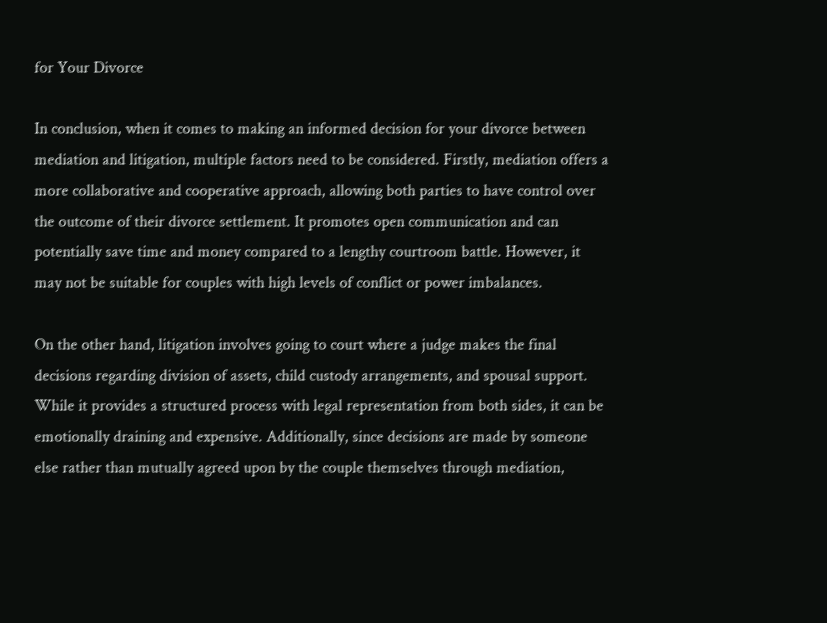for Your Divorce

In conclusion, when it comes to making an informed decision for your divorce between mediation and litigation, multiple factors need to be considered. Firstly, mediation offers a more collaborative and cooperative approach, allowing both parties to have control over the outcome of their divorce settlement. It promotes open communication and can potentially save time and money compared to a lengthy courtroom battle. However, it may not be suitable for couples with high levels of conflict or power imbalances.

On the other hand, litigation involves going to court where a judge makes the final decisions regarding division of assets, child custody arrangements, and spousal support. While it provides a structured process with legal representation from both sides, it can be emotionally draining and expensive. Additionally, since decisions are made by someone else rather than mutually agreed upon by the couple themselves through mediation,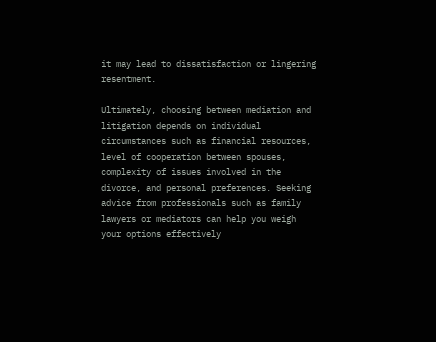it may lead to dissatisfaction or lingering resentment.

Ultimately, choosing between mediation and litigation depends on individual circumstances such as financial resources, level of cooperation between spouses, complexity of issues involved in the divorce, and personal preferences. Seeking advice from professionals such as family lawyers or mediators can help you weigh your options effectively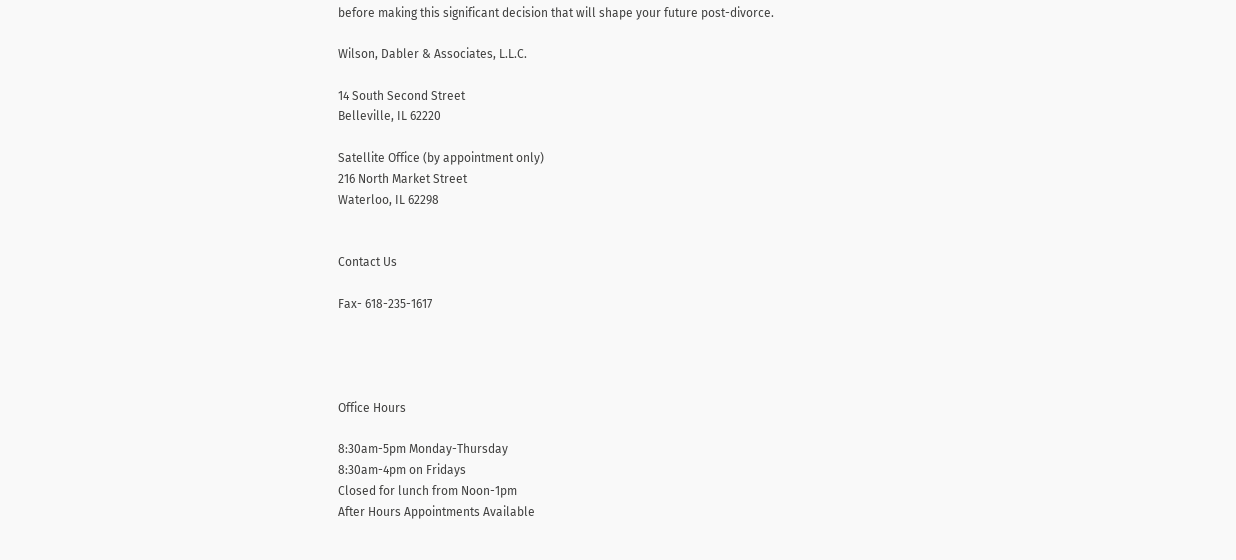before making this significant decision that will shape your future post-divorce.

Wilson, Dabler & Associates, L.L.C.

14 South Second Street
Belleville, IL 62220

Satellite Office (by appointment only)
216 North Market Street
Waterloo, IL 62298


Contact Us

Fax- 618-235-1617




Office Hours

8:30am-5pm Monday-Thursday
8:30am-4pm on Fridays
Closed for lunch from Noon-1pm
After Hours Appointments Available